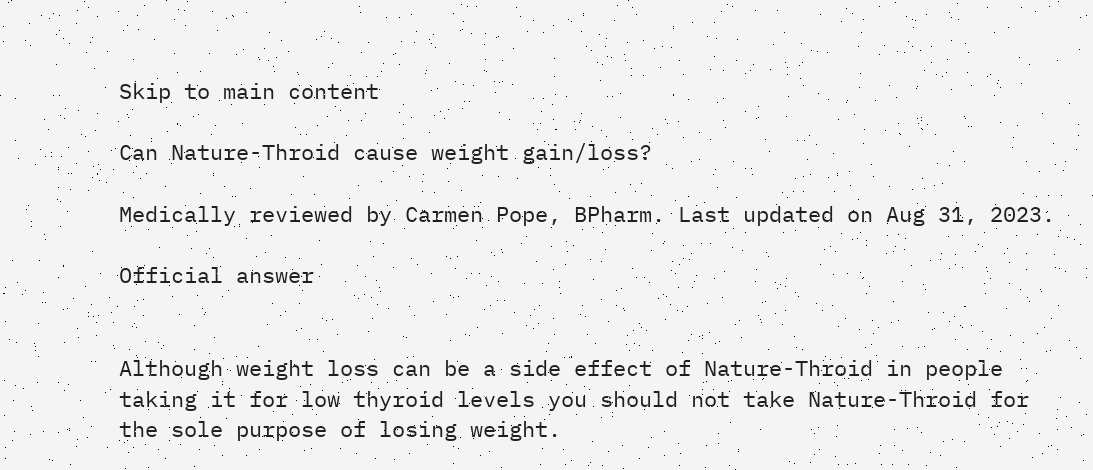Skip to main content

Can Nature-Throid cause weight gain/loss?

Medically reviewed by Carmen Pope, BPharm. Last updated on Aug 31, 2023.

Official answer


Although weight loss can be a side effect of Nature-Throid in people taking it for low thyroid levels you should not take Nature-Throid for the sole purpose of losing weight.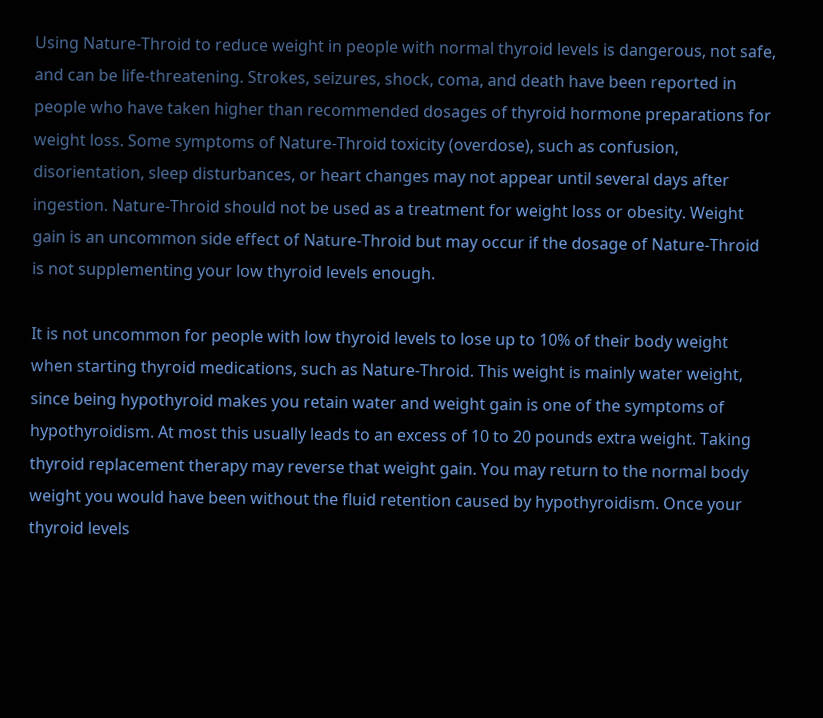Using Nature-Throid to reduce weight in people with normal thyroid levels is dangerous, not safe, and can be life-threatening. Strokes, seizures, shock, coma, and death have been reported in people who have taken higher than recommended dosages of thyroid hormone preparations for weight loss. Some symptoms of Nature-Throid toxicity (overdose), such as confusion, disorientation, sleep disturbances, or heart changes may not appear until several days after ingestion. Nature-Throid should not be used as a treatment for weight loss or obesity. Weight gain is an uncommon side effect of Nature-Throid but may occur if the dosage of Nature-Throid is not supplementing your low thyroid levels enough.

It is not uncommon for people with low thyroid levels to lose up to 10% of their body weight when starting thyroid medications, such as Nature-Throid. This weight is mainly water weight, since being hypothyroid makes you retain water and weight gain is one of the symptoms of hypothyroidism. At most this usually leads to an excess of 10 to 20 pounds extra weight. Taking thyroid replacement therapy may reverse that weight gain. You may return to the normal body weight you would have been without the fluid retention caused by hypothyroidism. Once your thyroid levels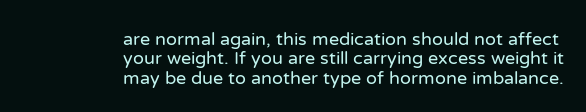are normal again, this medication should not affect your weight. If you are still carrying excess weight it may be due to another type of hormone imbalance.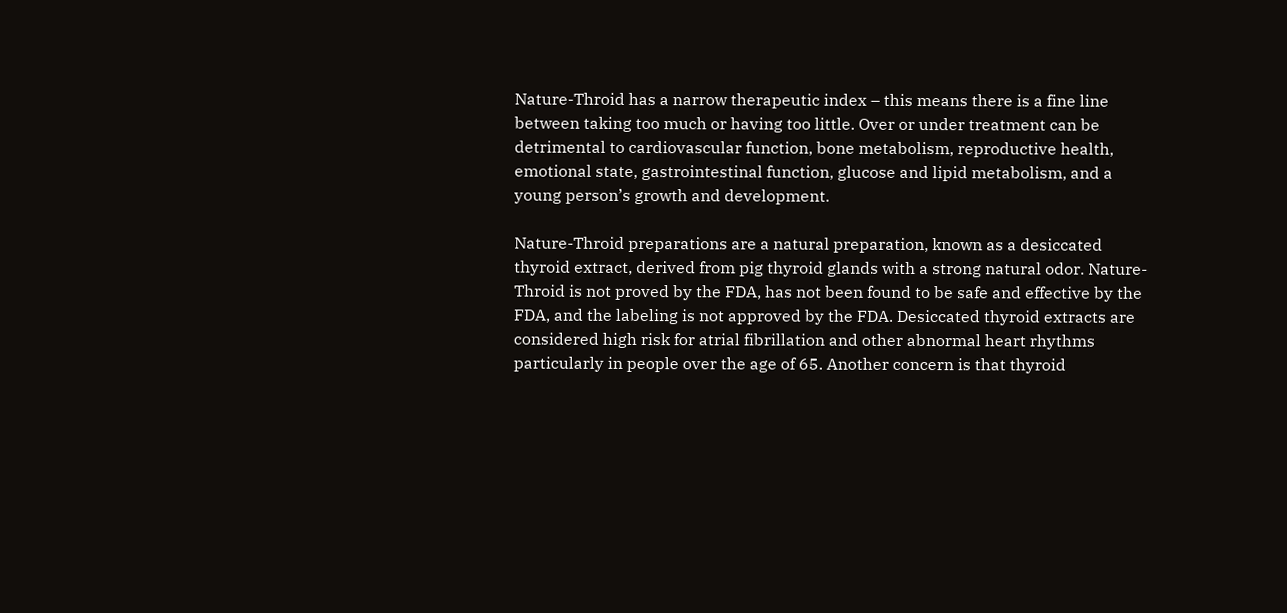Nature-Throid has a narrow therapeutic index – this means there is a fine line between taking too much or having too little. Over or under treatment can be detrimental to cardiovascular function, bone metabolism, reproductive health, emotional state, gastrointestinal function, glucose and lipid metabolism, and a young person’s growth and development.

Nature-Throid preparations are a natural preparation, known as a desiccated thyroid extract, derived from pig thyroid glands with a strong natural odor. Nature-Throid is not proved by the FDA, has not been found to be safe and effective by the FDA, and the labeling is not approved by the FDA. Desiccated thyroid extracts are considered high risk for atrial fibrillation and other abnormal heart rhythms particularly in people over the age of 65. Another concern is that thyroid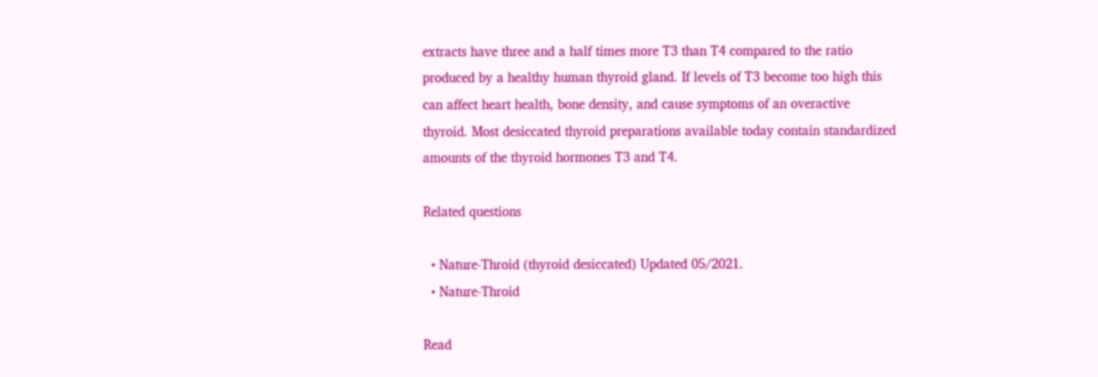extracts have three and a half times more T3 than T4 compared to the ratio produced by a healthy human thyroid gland. If levels of T3 become too high this can affect heart health, bone density, and cause symptoms of an overactive thyroid. Most desiccated thyroid preparations available today contain standardized amounts of the thyroid hormones T3 and T4.

Related questions

  • Nature-Throid (thyroid desiccated) Updated 05/2021.
  • Nature-Throid

Read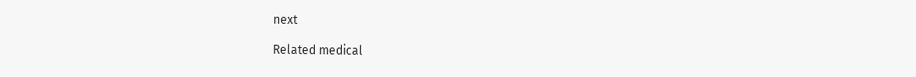next

Related medical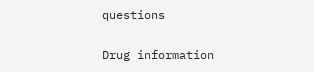questions

Drug information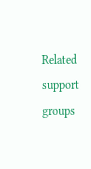Related support groups